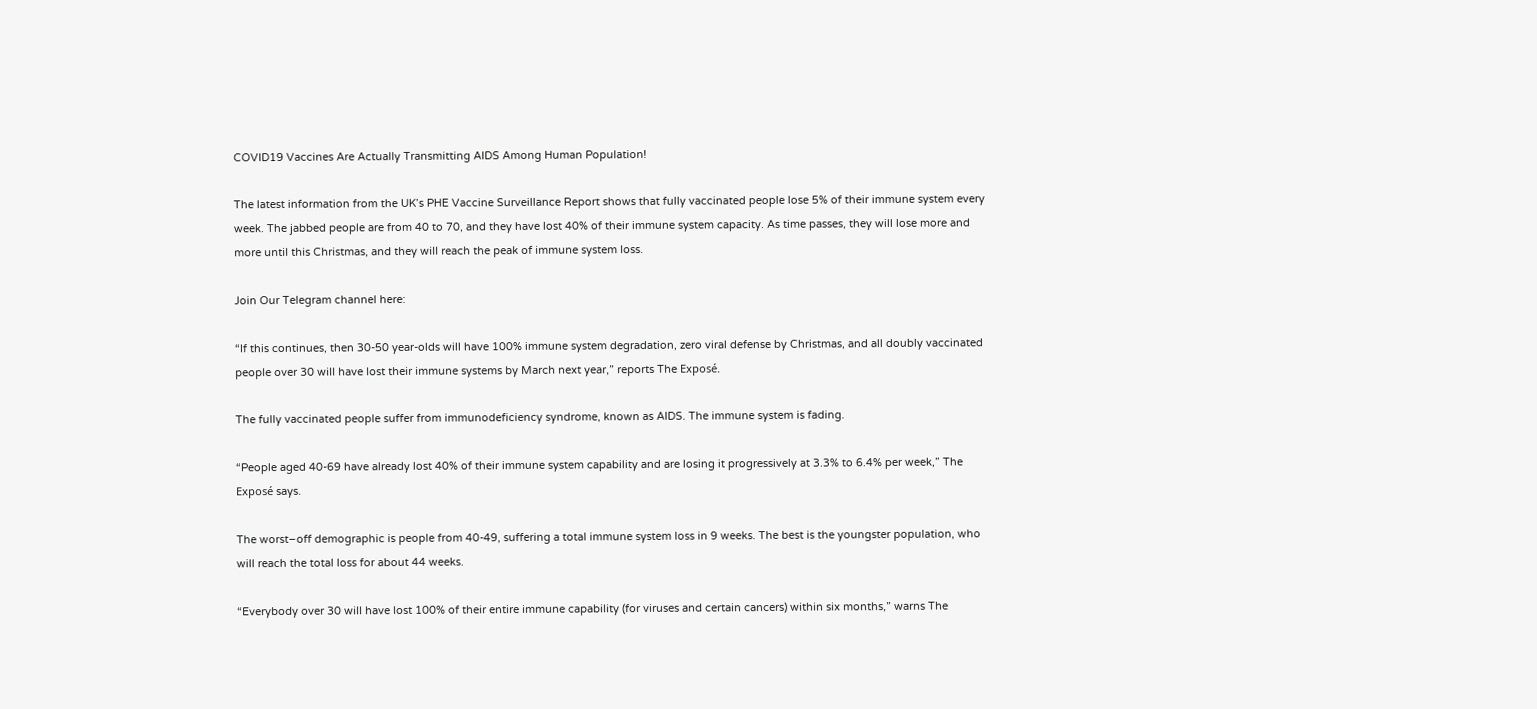COVID19 Vaccines Are Actually Transmitting AIDS Among Human Population!

The latest information from the UK’s PHE Vaccine Surveillance Report shows that fully vaccinated people lose 5% of their immune system every week. The jabbed people are from 40 to 70, and they have lost 40% of their immune system capacity. As time passes, they will lose more and more until this Christmas, and they will reach the peak of immune system loss.

Join Our Telegram channel here:

“If this continues, then 30-50 year-olds will have 100% immune system degradation, zero viral defense by Christmas, and all doubly vaccinated people over 30 will have lost their immune systems by March next year,” reports The Exposé.

The fully vaccinated people suffer from immunodeficiency syndrome, known as AIDS. The immune system is fading.

“People aged 40-69 have already lost 40% of their immune system capability and are losing it progressively at 3.3% to 6.4% per week,” The Exposé says.

The worst–off demographic is people from 40-49, suffering a total immune system loss in 9 weeks. The best is the youngster population, who will reach the total loss for about 44 weeks.

“Everybody over 30 will have lost 100% of their entire immune capability (for viruses and certain cancers) within six months,” warns The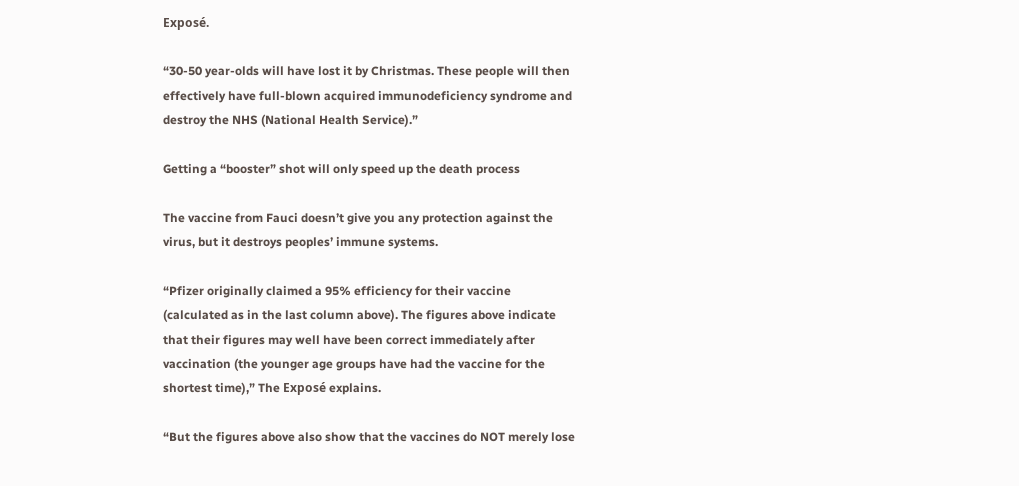Exposé.

“30-50 year-olds will have lost it by Christmas. These people will then effectively have full-blown acquired immunodeficiency syndrome and destroy the NHS (National Health Service).”

Getting a “booster” shot will only speed up the death process

The vaccine from Fauci doesn’t give you any protection against the virus, but it destroys peoples’ immune systems.

“Pfizer originally claimed a 95% efficiency for their vaccine (calculated as in the last column above). The figures above indicate that their figures may well have been correct immediately after vaccination (the younger age groups have had the vaccine for the shortest time),” The Exposé explains.

“But the figures above also show that the vaccines do NOT merely lose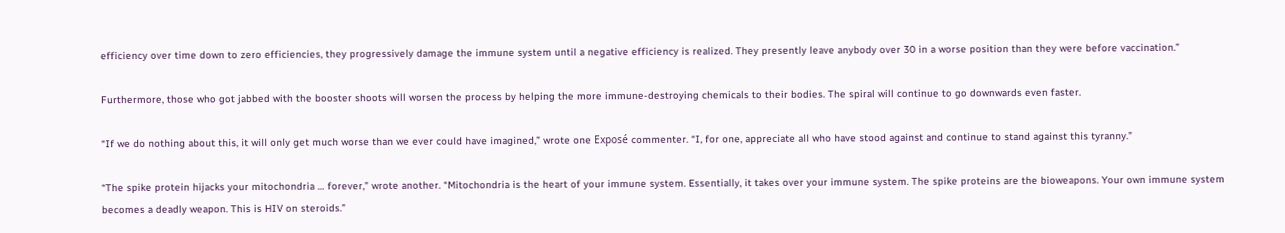efficiency over time down to zero efficiencies, they progressively damage the immune system until a negative efficiency is realized. They presently leave anybody over 30 in a worse position than they were before vaccination.”

Furthermore, those who got jabbed with the booster shoots will worsen the process by helping the more immune-destroying chemicals to their bodies. The spiral will continue to go downwards even faster.

“If we do nothing about this, it will only get much worse than we ever could have imagined,” wrote one Exposé commenter. “I, for one, appreciate all who have stood against and continue to stand against this tyranny.”

“The spike protein hijacks your mitochondria … forever,” wrote another. “Mitochondria is the heart of your immune system. Essentially, it takes over your immune system. The spike proteins are the bioweapons. Your own immune system becomes a deadly weapon. This is HIV on steroids.”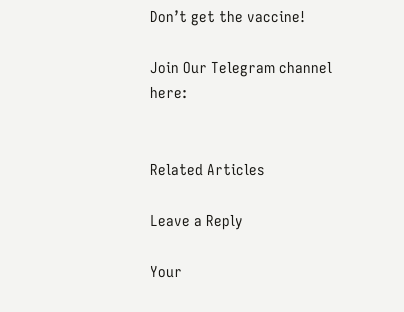Don’t get the vaccine!

Join Our Telegram channel here:


Related Articles

Leave a Reply

Your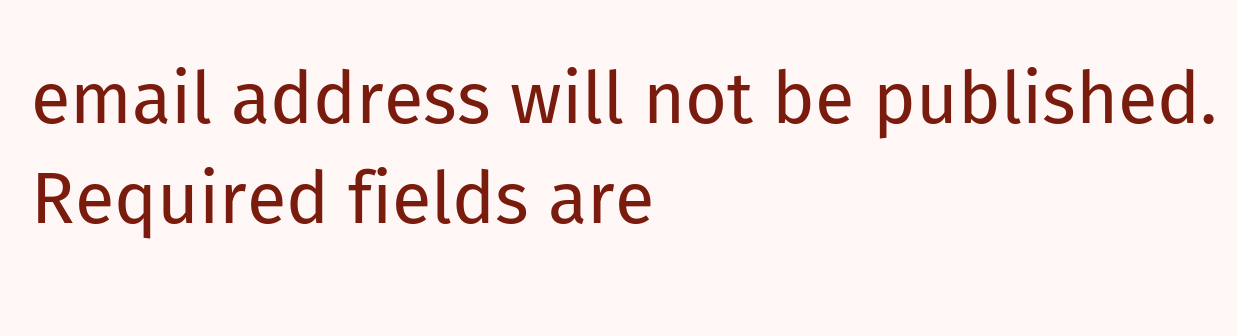email address will not be published. Required fields are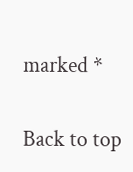marked *

Back to top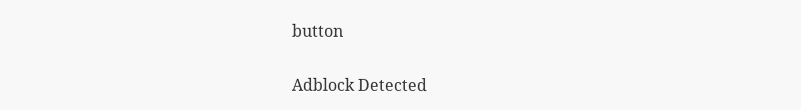button

Adblock Detected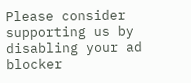Please consider supporting us by disabling your ad blocker